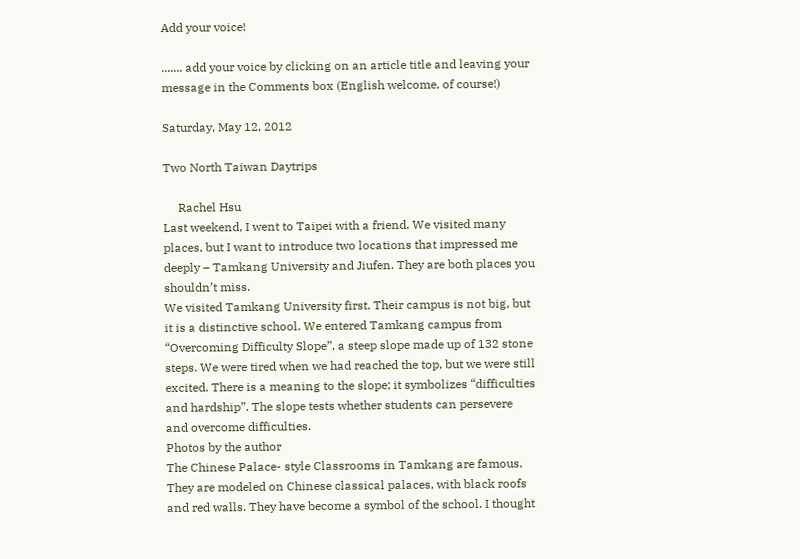Add your voice!

....... add your voice by clicking on an article title and leaving your message in the Comments box (English welcome, of course!)

Saturday, May 12, 2012

Two North Taiwan Daytrips

     Rachel Hsu
Last weekend, I went to Taipei with a friend. We visited many places, but I want to introduce two locations that impressed me deeply – Tamkang University and Jiufen. They are both places you shouldn’t miss.
We visited Tamkang University first. Their campus is not big, but it is a distinctive school. We entered Tamkang campus from “Overcoming Difficulty Slope”, a steep slope made up of 132 stone steps. We were tired when we had reached the top, but we were still excited. There is a meaning to the slope; it symbolizes “difficulties and hardship”. The slope tests whether students can persevere and overcome difficulties.
Photos by the author
The Chinese Palace- style Classrooms in Tamkang are famous. They are modeled on Chinese classical palaces, with black roofs and red walls. They have become a symbol of the school. I thought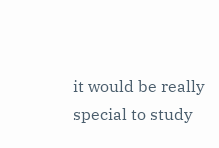it would be really special to study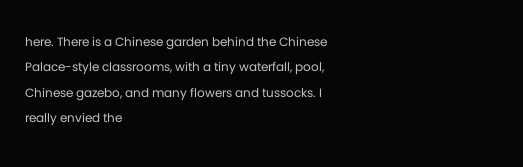here. There is a Chinese garden behind the Chinese Palace-style classrooms, with a tiny waterfall, pool, Chinese gazebo, and many flowers and tussocks. I really envied the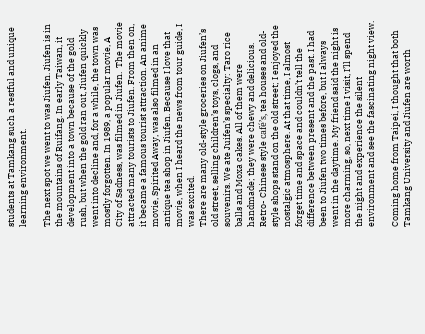students at Tamkang such a restful and unique learning environment.

The next spot we went to was Jiufen. Jiufen is in the mountains of Ruifang. In early Taiwan, it development into a town because of the gold rush, but when the gold ran out, Jiufen quickly went into decline and, for a while, the town was mostly forgotten. In 1989, a popular movie, A City of Sadness, was filmed in Jiufen.  The movie attracted many tourists to Jiufen. From then on, it became a famous tourist attraction. An anime movie, Spirited Away, was also filmed in an antique tea shop in Jiufen. Because I love that movie, when I heard the news from tour guide, I was excited.
There are many old-style groceries on Jiufen’s old street, selling children’s toys, clogs, and souvenirs. We ate Juifen’s specialty: Taro rice balls and Moxa cakes. All of them were handmade; they were chewy and delicious. Retro- Chinese style café’s, tea houses and old- style shops stand on the old street; I enjoyed the nostalgic atmosphere. At that time, I almost forget time and space and couldn’t tell the difference between present and the past. I had been to Jiufen two times before, but I always went in the daytime. My friend said the night is more charming, so, next time I visit, I’ll spend the night and experience the silent environment and see the fascinating night view.

Coming home from Taipei, I thought that both Tamkang University and Jiufen are worth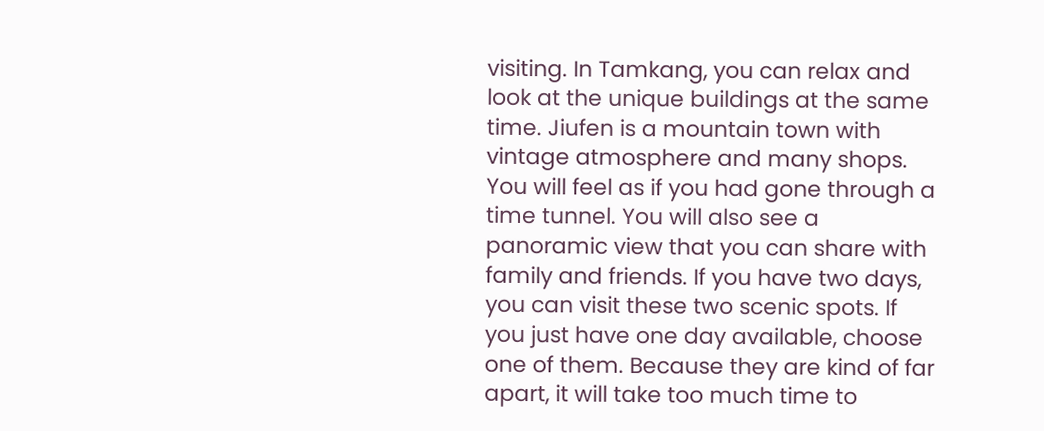visiting. In Tamkang, you can relax and look at the unique buildings at the same time. Jiufen is a mountain town with vintage atmosphere and many shops. You will feel as if you had gone through a time tunnel. You will also see a panoramic view that you can share with family and friends. If you have two days, you can visit these two scenic spots. If you just have one day available, choose one of them. Because they are kind of far apart, it will take too much time to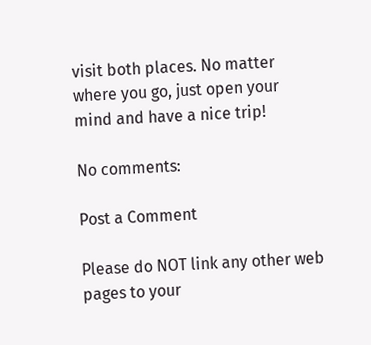visit both places. No matter where you go, just open your mind and have a nice trip!

No comments:

Post a Comment

Please do NOT link any other web pages to your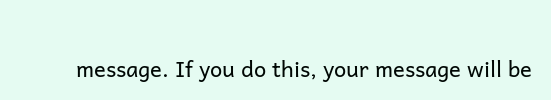message. If you do this, your message will be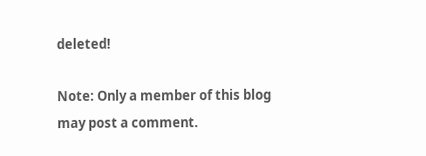deleted!

Note: Only a member of this blog may post a comment.